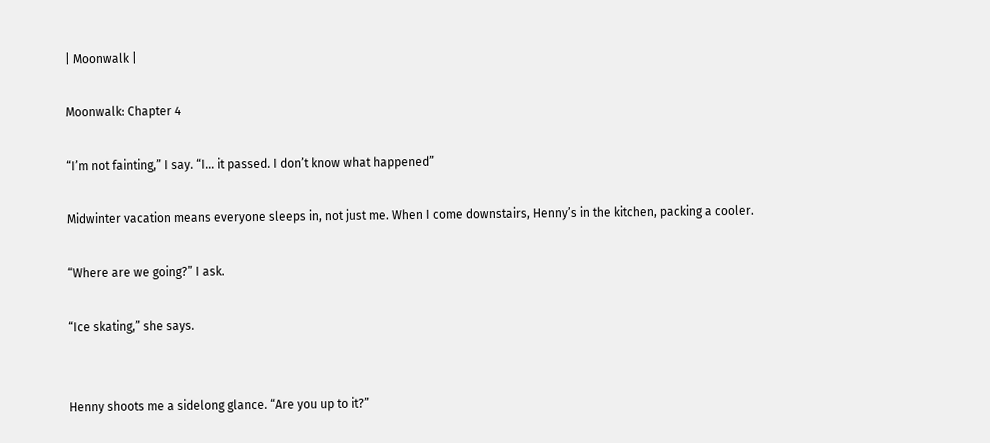| Moonwalk |

Moonwalk: Chapter 4

“I’m not fainting,” I say. “I... it passed. I don’t know what happened”

Midwinter vacation means everyone sleeps in, not just me. When I come downstairs, Henny’s in the kitchen, packing a cooler.

“Where are we going?” I ask.

“Ice skating,” she says.


Henny shoots me a sidelong glance. “Are you up to it?”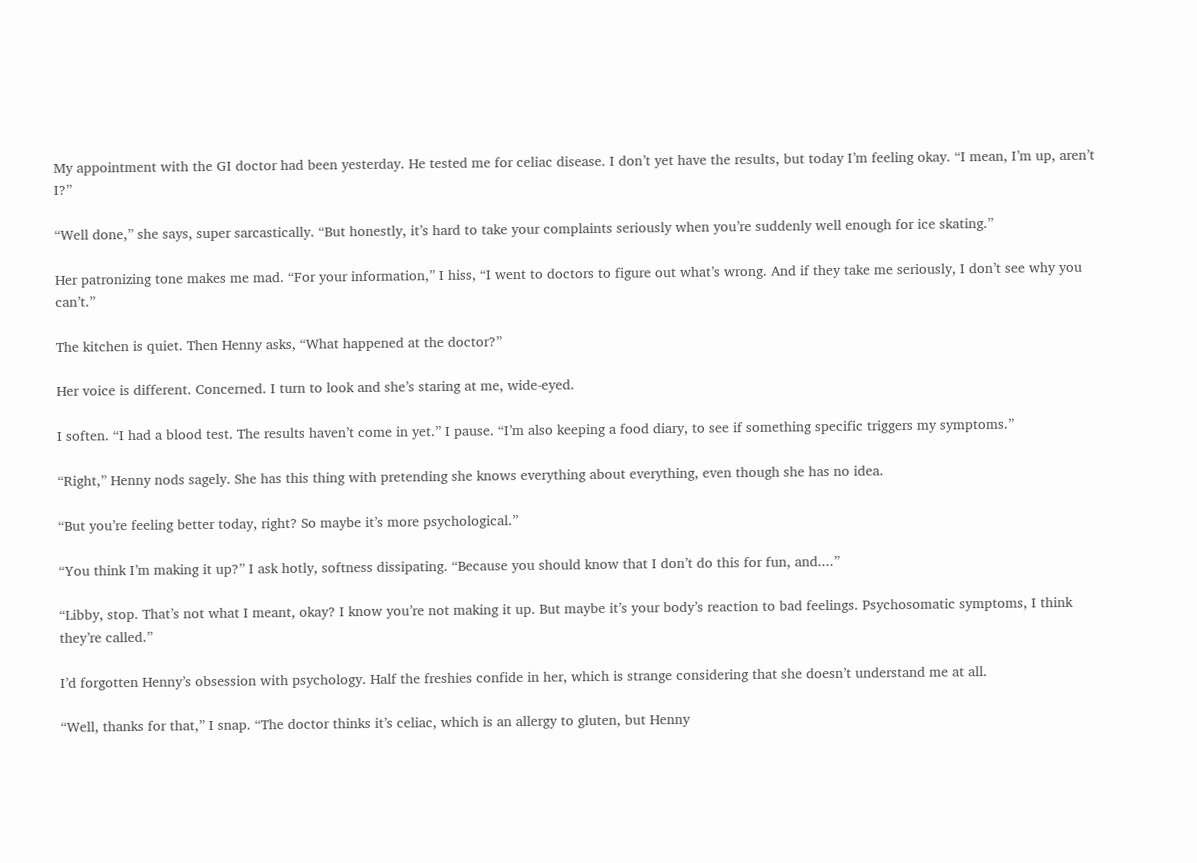My appointment with the GI doctor had been yesterday. He tested me for celiac disease. I don’t yet have the results, but today I’m feeling okay. “I mean, I’m up, aren’t I?”

“Well done,” she says, super sarcastically. “But honestly, it’s hard to take your complaints seriously when you’re suddenly well enough for ice skating.”

Her patronizing tone makes me mad. “For your information,” I hiss, “I went to doctors to figure out what’s wrong. And if they take me seriously, I don’t see why you can’t.”

The kitchen is quiet. Then Henny asks, “What happened at the doctor?”

Her voice is different. Concerned. I turn to look and she’s staring at me, wide-eyed.

I soften. “I had a blood test. The results haven’t come in yet.” I pause. “I’m also keeping a food diary, to see if something specific triggers my symptoms.”

“Right,” Henny nods sagely. She has this thing with pretending she knows everything about everything, even though she has no idea.

“But you’re feeling better today, right? So maybe it’s more psychological.”

“You think I’m making it up?” I ask hotly, softness dissipating. “Because you should know that I don’t do this for fun, and....”

“Libby, stop. That’s not what I meant, okay? I know you’re not making it up. But maybe it’s your body’s reaction to bad feelings. Psychosomatic symptoms, I think they’re called.”

I’d forgotten Henny’s obsession with psychology. Half the freshies confide in her, which is strange considering that she doesn’t understand me at all.

“Well, thanks for that,” I snap. “The doctor thinks it’s celiac, which is an allergy to gluten, but Henny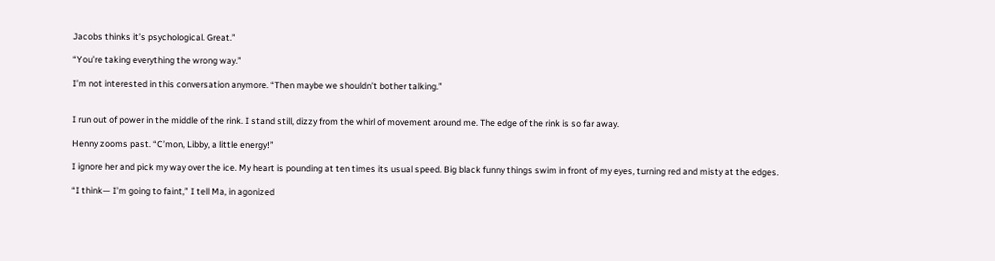Jacobs thinks it’s psychological. Great.”

“You’re taking everything the wrong way.”

I’m not interested in this conversation anymore. “Then maybe we shouldn’t bother talking.”


I run out of power in the middle of the rink. I stand still, dizzy from the whirl of movement around me. The edge of the rink is so far away.

Henny zooms past. “C’mon, Libby, a little energy!”

I ignore her and pick my way over the ice. My heart is pounding at ten times its usual speed. Big black funny things swim in front of my eyes, turning red and misty at the edges.

“I think— I’m going to faint,” I tell Ma, in agonized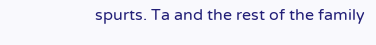spurts. Ta and the rest of the family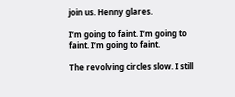join us. Henny glares.

I’m going to faint. I’m going to faint. I’m going to faint.

The revolving circles slow. I still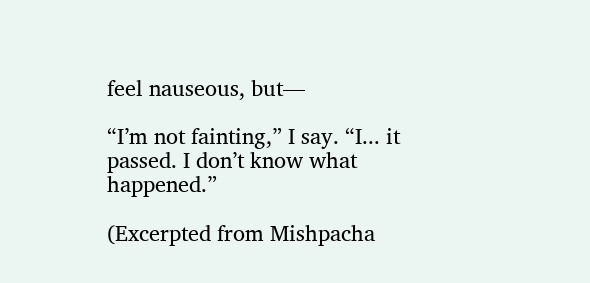feel nauseous, but—

“I’m not fainting,” I say. “I... it passed. I don’t know what happened.”

(Excerpted from Mishpacha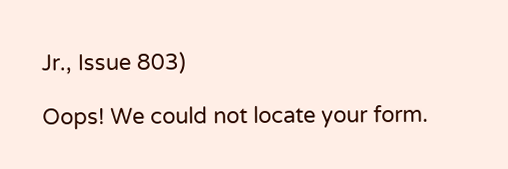Jr., Issue 803)

Oops! We could not locate your form.